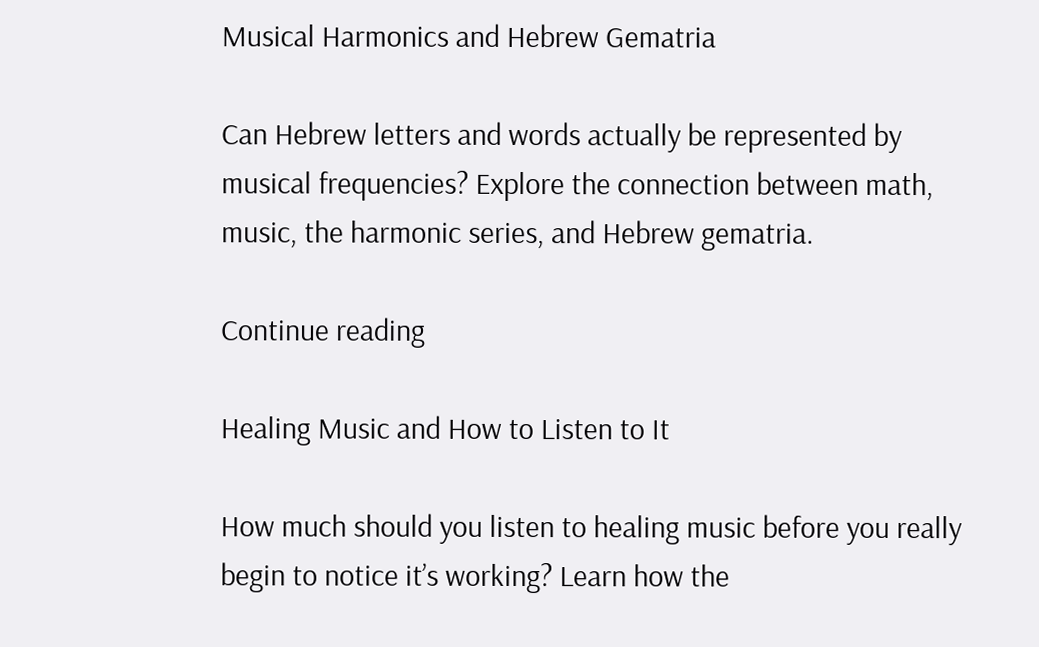Musical Harmonics and Hebrew Gematria

Can Hebrew letters and words actually be represented by musical frequencies? Explore the connection between math, music, the harmonic series, and Hebrew gematria.

Continue reading

Healing Music and How to Listen to It

How much should you listen to healing music before you really begin to notice it’s working? Learn how the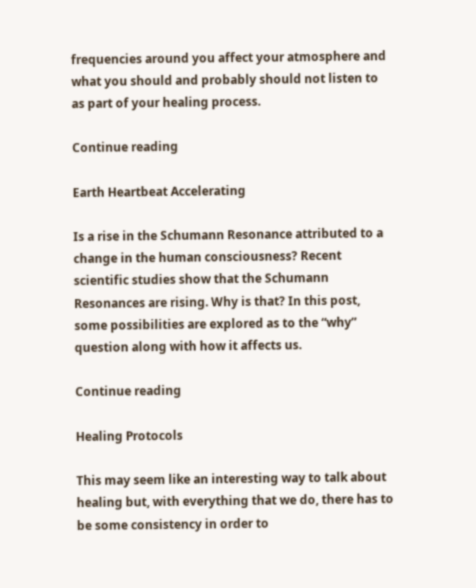frequencies around you affect your atmosphere and what you should and probably should not listen to as part of your healing process.

Continue reading

Earth Heartbeat Accelerating

Is a rise in the Schumann Resonance attributed to a change in the human consciousness? Recent scientific studies show that the Schumann Resonances are rising. Why is that? In this post, some possibilities are explored as to the “why” question along with how it affects us.

Continue reading

Healing Protocols

This may seem like an interesting way to talk about healing but, with everything that we do, there has to be some consistency in order to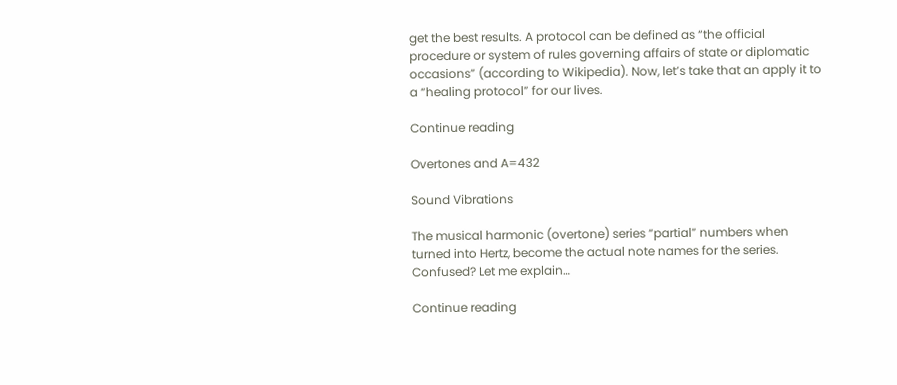get the best results. A protocol can be defined as “the official procedure or system of rules governing affairs of state or diplomatic occasions” (according to Wikipedia). Now, let’s take that an apply it to a “healing protocol” for our lives.

Continue reading

Overtones and A=432

Sound Vibrations

The musical harmonic (overtone) series “partial” numbers when turned into Hertz, become the actual note names for the series. Confused? Let me explain…

Continue reading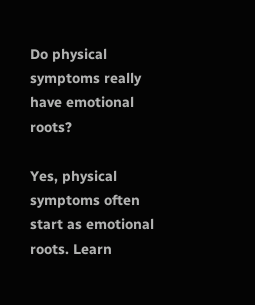Do physical symptoms really have emotional roots?

Yes, physical symptoms often start as emotional roots. Learn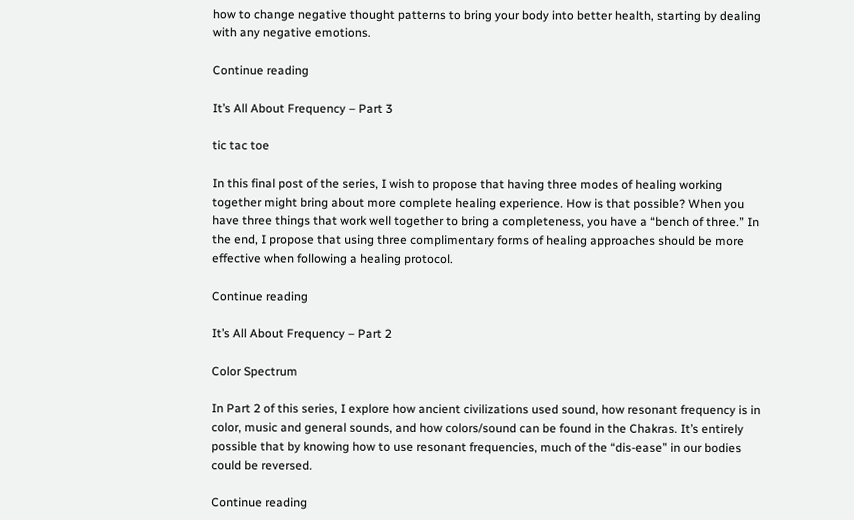how to change negative thought patterns to bring your body into better health, starting by dealing with any negative emotions.

Continue reading

It’s All About Frequency – Part 3

tic tac toe

In this final post of the series, I wish to propose that having three modes of healing working together might bring about more complete healing experience. How is that possible? When you have three things that work well together to bring a completeness, you have a “bench of three.” In the end, I propose that using three complimentary forms of healing approaches should be more effective when following a healing protocol.

Continue reading

It’s All About Frequency – Part 2

Color Spectrum

In Part 2 of this series, I explore how ancient civilizations used sound, how resonant frequency is in color, music and general sounds, and how colors/sound can be found in the Chakras. It’s entirely possible that by knowing how to use resonant frequencies, much of the “dis-ease” in our bodies could be reversed.

Continue reading